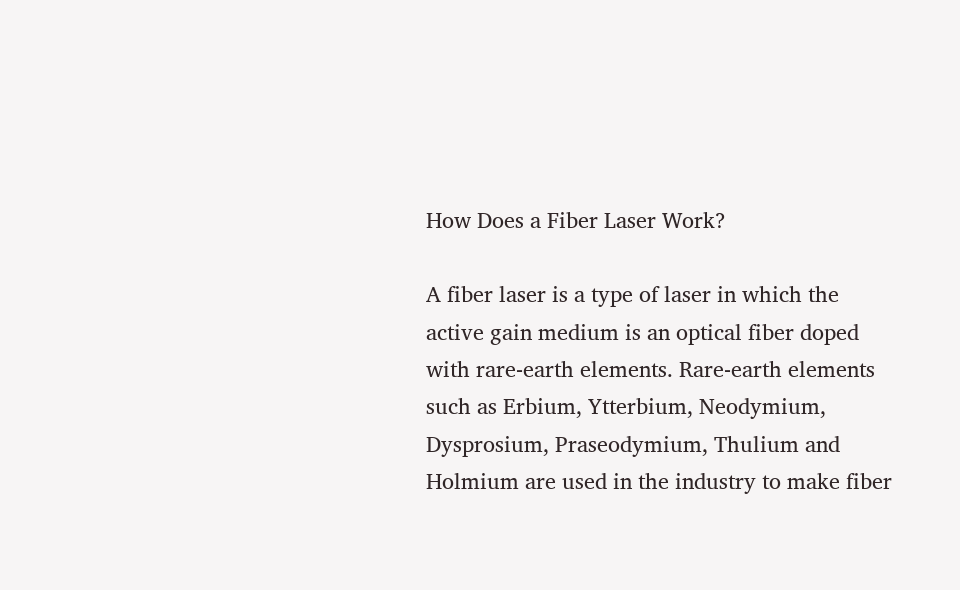How Does a Fiber Laser Work?

A fiber laser is a type of laser in which the active gain medium is an optical fiber doped with rare-earth elements. Rare-earth elements such as Erbium, Ytterbium, Neodymium, Dysprosium, Praseodymium, Thulium and Holmium are used in the industry to make fiber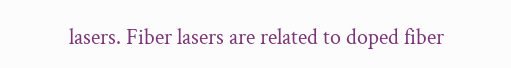lasers. Fiber lasers are related to doped fiber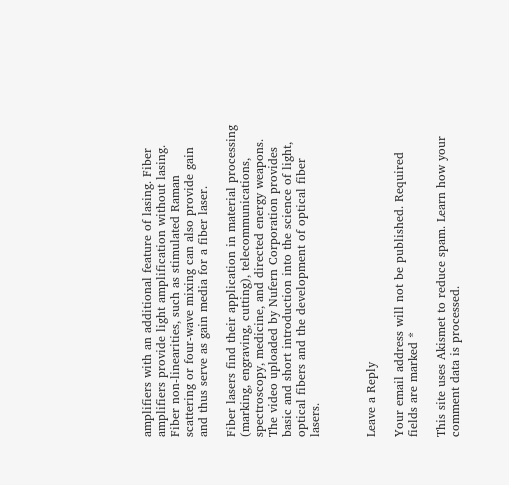amplifiers with an additional feature of lasing. Fiber amplifiers provide light amplification without lasing. Fiber non-linearities, such as stimulated Raman scattering or four-wave mixing can also provide gain and thus serve as gain media for a fiber laser.

Fiber lasers find their application in material processing (marking, engraving, cutting), telecommunications, spectroscopy, medicine, and directed energy weapons. The video uploaded by Nufern Corporation provides basic and short introduction into the science of light, optical fibers and the development of optical fiber lasers.



Leave a Reply

Your email address will not be published. Required fields are marked *

This site uses Akismet to reduce spam. Learn how your comment data is processed.